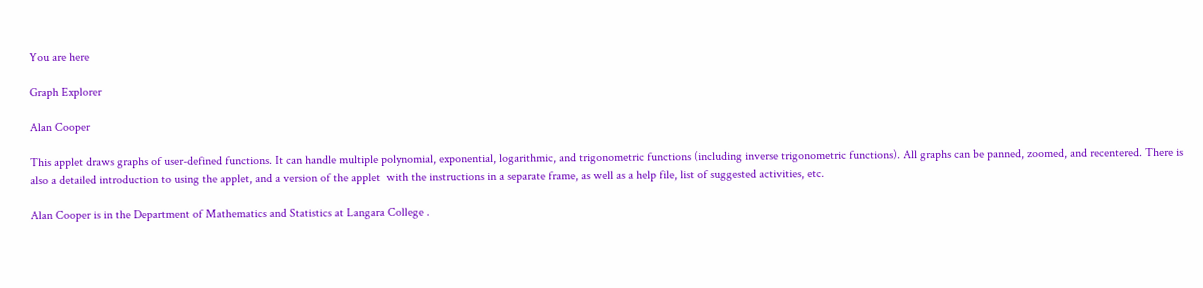You are here

Graph Explorer

Alan Cooper

This applet draws graphs of user-defined functions. It can handle multiple polynomial, exponential, logarithmic, and trigonometric functions (including inverse trigonometric functions). All graphs can be panned, zoomed, and recentered. There is also a detailed introduction to using the applet, and a version of the applet  with the instructions in a separate frame, as well as a help file, list of suggested activities, etc.

Alan Cooper is in the Department of Mathematics and Statistics at Langara College .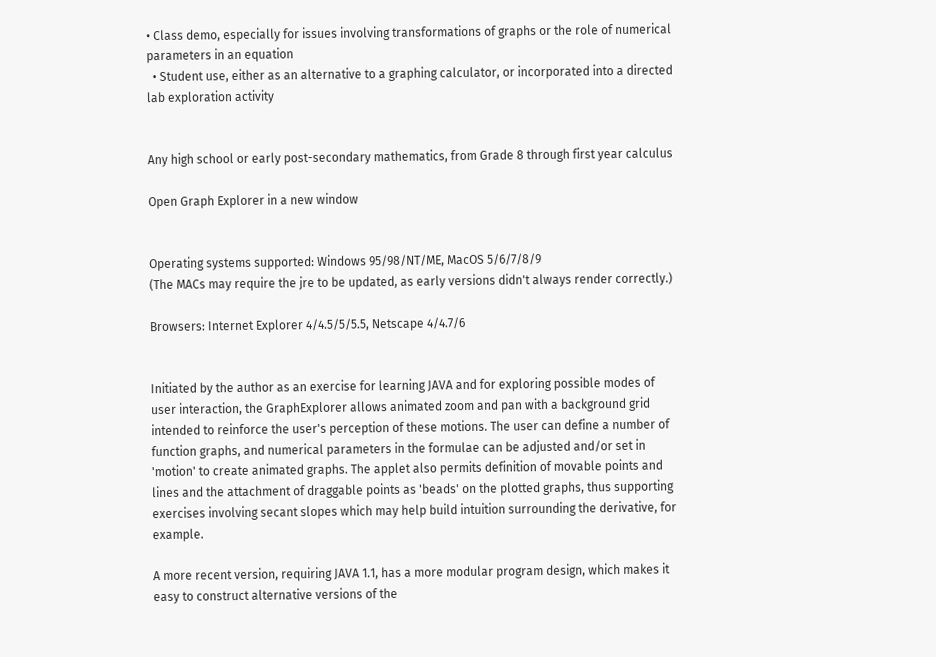• Class demo, especially for issues involving transformations of graphs or the role of numerical parameters in an equation
  • Student use, either as an alternative to a graphing calculator, or incorporated into a directed lab exploration activity


Any high school or early post-secondary mathematics, from Grade 8 through first year calculus

Open Graph Explorer in a new window


Operating systems supported: Windows 95/98/NT/ME, MacOS 5/6/7/8/9
(The MACs may require the jre to be updated, as early versions didn't always render correctly.)

Browsers: Internet Explorer 4/4.5/5/5.5, Netscape 4/4.7/6


Initiated by the author as an exercise for learning JAVA and for exploring possible modes of user interaction, the GraphExplorer allows animated zoom and pan with a background grid intended to reinforce the user's perception of these motions. The user can define a number of function graphs, and numerical parameters in the formulae can be adjusted and/or set in 'motion' to create animated graphs. The applet also permits definition of movable points and lines and the attachment of draggable points as 'beads' on the plotted graphs, thus supporting exercises involving secant slopes which may help build intuition surrounding the derivative, for example.

A more recent version, requiring JAVA 1.1, has a more modular program design, which makes it easy to construct alternative versions of the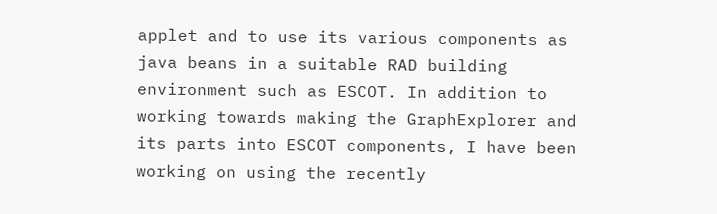applet and to use its various components as java beans in a suitable RAD building environment such as ESCOT. In addition to working towards making the GraphExplorer and its parts into ESCOT components, I have been working on using the recently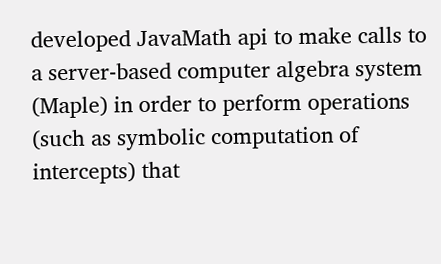developed JavaMath api to make calls to a server-based computer algebra system (Maple) in order to perform operations (such as symbolic computation of intercepts) that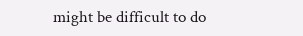might be difficult to do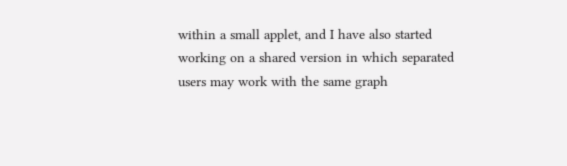within a small applet, and I have also started working on a shared version in which separated users may work with the same graph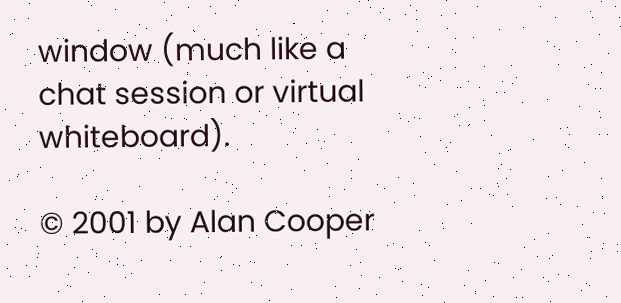window (much like a chat session or virtual whiteboard).

© 2001 by Alan Cooper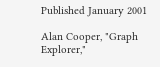Published January 2001

Alan Cooper, "Graph Explorer,"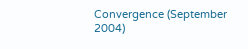Convergence (September 2004)